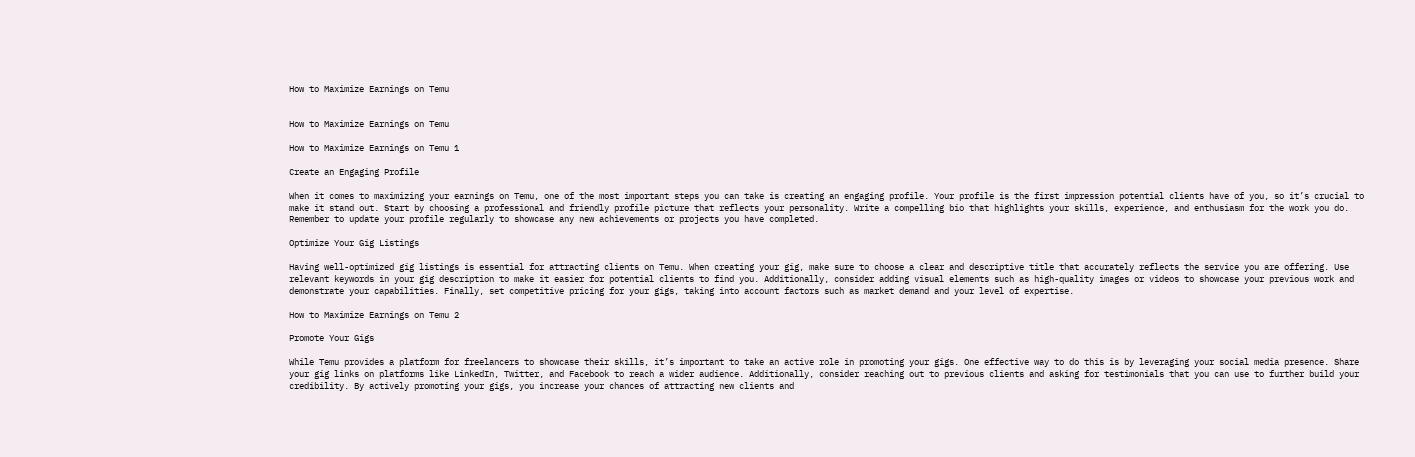How to Maximize Earnings on Temu


How to Maximize Earnings on Temu

How to Maximize Earnings on Temu 1

Create an Engaging Profile

When it comes to maximizing your earnings on Temu, one of the most important steps you can take is creating an engaging profile. Your profile is the first impression potential clients have of you, so it’s crucial to make it stand out. Start by choosing a professional and friendly profile picture that reflects your personality. Write a compelling bio that highlights your skills, experience, and enthusiasm for the work you do. Remember to update your profile regularly to showcase any new achievements or projects you have completed.

Optimize Your Gig Listings

Having well-optimized gig listings is essential for attracting clients on Temu. When creating your gig, make sure to choose a clear and descriptive title that accurately reflects the service you are offering. Use relevant keywords in your gig description to make it easier for potential clients to find you. Additionally, consider adding visual elements such as high-quality images or videos to showcase your previous work and demonstrate your capabilities. Finally, set competitive pricing for your gigs, taking into account factors such as market demand and your level of expertise.

How to Maximize Earnings on Temu 2

Promote Your Gigs

While Temu provides a platform for freelancers to showcase their skills, it’s important to take an active role in promoting your gigs. One effective way to do this is by leveraging your social media presence. Share your gig links on platforms like LinkedIn, Twitter, and Facebook to reach a wider audience. Additionally, consider reaching out to previous clients and asking for testimonials that you can use to further build your credibility. By actively promoting your gigs, you increase your chances of attracting new clients and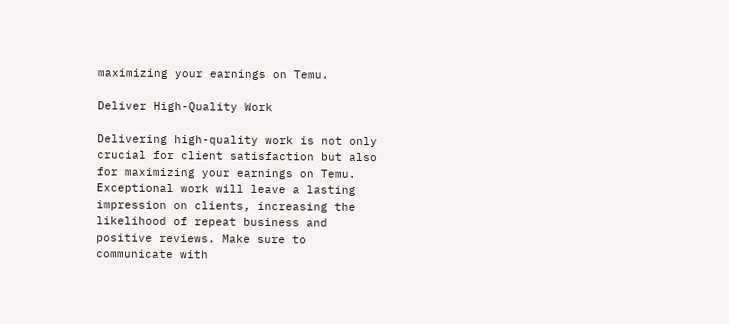maximizing your earnings on Temu.

Deliver High-Quality Work

Delivering high-quality work is not only crucial for client satisfaction but also for maximizing your earnings on Temu. Exceptional work will leave a lasting impression on clients, increasing the likelihood of repeat business and positive reviews. Make sure to communicate with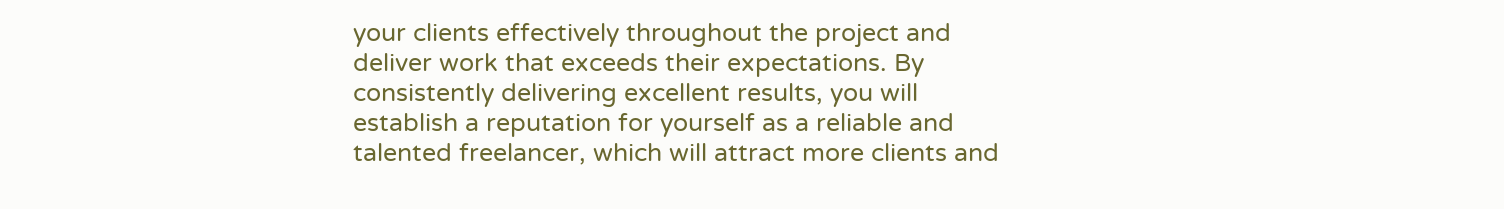your clients effectively throughout the project and deliver work that exceeds their expectations. By consistently delivering excellent results, you will establish a reputation for yourself as a reliable and talented freelancer, which will attract more clients and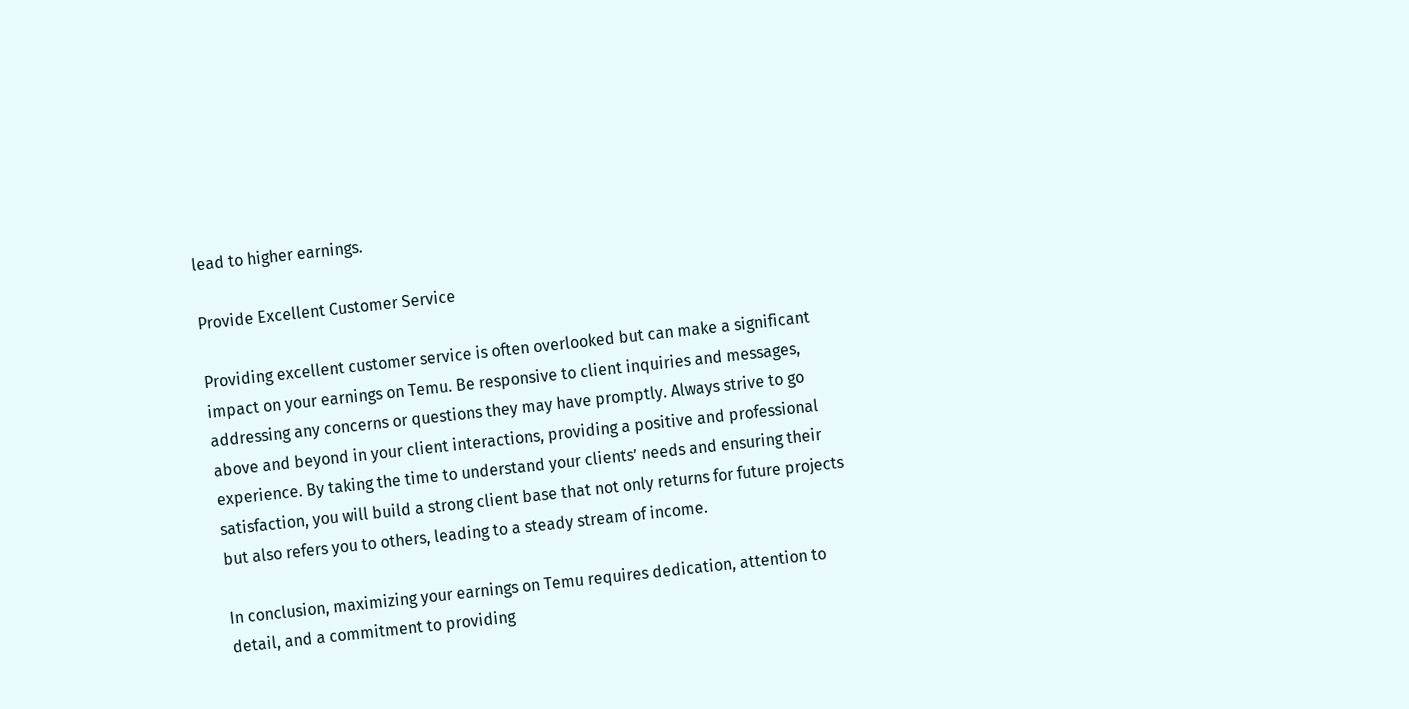lead to higher earnings.

Provide Excellent Customer Service

Providing excellent customer service is often overlooked but can make a significant impact on your earnings on Temu. Be responsive to client inquiries and messages, addressing any concerns or questions they may have promptly. Always strive to go above and beyond in your client interactions, providing a positive and professional experience. By taking the time to understand your clients’ needs and ensuring their satisfaction, you will build a strong client base that not only returns for future projects but also refers you to others, leading to a steady stream of income.

In conclusion, maximizing your earnings on Temu requires dedication, attention to detail, and a commitment to providing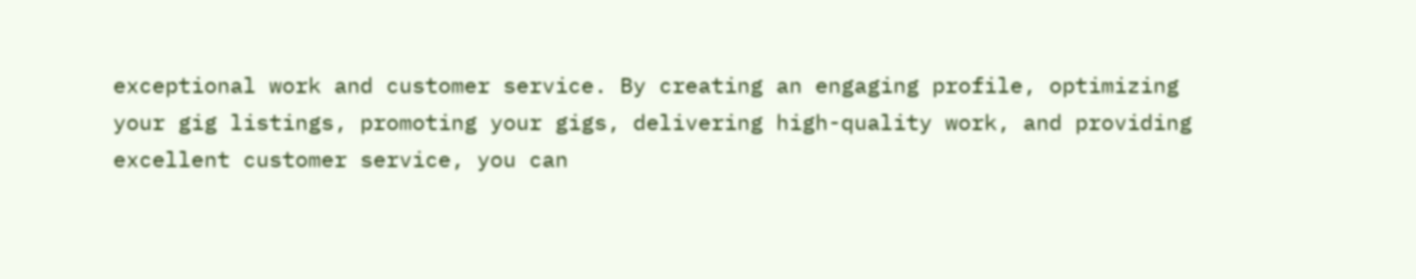exceptional work and customer service. By creating an engaging profile, optimizing your gig listings, promoting your gigs, delivering high-quality work, and providing excellent customer service, you can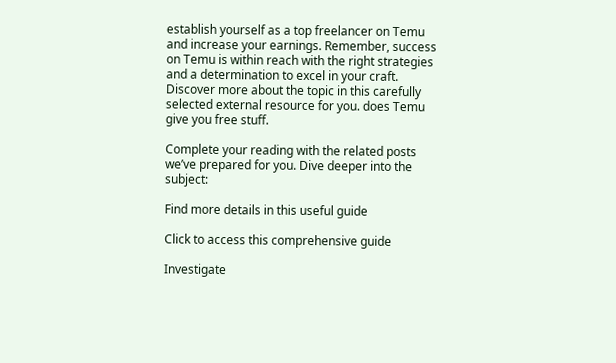establish yourself as a top freelancer on Temu and increase your earnings. Remember, success on Temu is within reach with the right strategies and a determination to excel in your craft. Discover more about the topic in this carefully selected external resource for you. does Temu give you free stuff.

Complete your reading with the related posts we’ve prepared for you. Dive deeper into the subject:

Find more details in this useful guide

Click to access this comprehensive guide

Investigate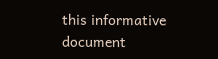this informative document